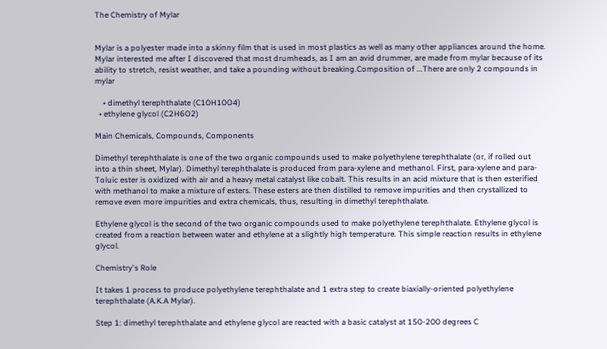The Chemistry of Mylar


Mylar is a polyester made into a skinny film that is used in most plastics as well as many other appliances around the home. Mylar interested me after I discovered that most drumheads, as I am an avid drummer, are made from mylar because of its ability to stretch, resist weather, and take a pounding without breaking.Composition of ...There are only 2 compounds in mylar

    • dimethyl terephthalate (C10H10O4)
  • ethylene glycol (C2H6O2)

Main Chemicals, Compounds, Components

Dimethyl terephthalate is one of the two organic compounds used to make polyethylene terephthalate (or, if rolled out into a thin sheet, Mylar). Dimethyl terephthalate is produced from para-xylene and methanol. First, para-xylene and para-Toluic ester is oxidized with air and a heavy metal catalyst like cobalt. This results in an acid mixture that is then esterified with methanol to make a mixture of esters. These esters are then distilled to remove impurities and then crystallized to remove even more impurities and extra chemicals, thus, resulting in dimethyl terephthalate.

Ethylene glycol is the second of the two organic compounds used to make polyethylene terephthalate. Ethylene glycol is created from a reaction between water and ethylene at a slightly high temperature. This simple reaction results in ethylene glycol.

Chemistry's Role

It takes 1 process to produce polyethylene terephthalate and 1 extra step to create biaxially-oriented polyethylene terephthalate (A.K.A Mylar).

Step 1: dimethyl terephthalate and ethylene glycol are reacted with a basic catalyst at 150-200 degrees C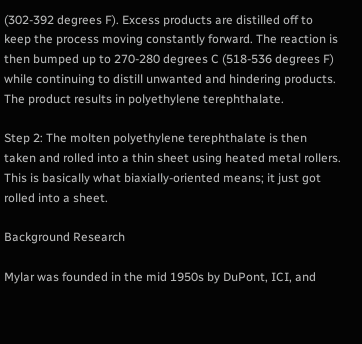(302-392 degrees F). Excess products are distilled off to keep the process moving constantly forward. The reaction is then bumped up to 270-280 degrees C (518-536 degrees F) while continuing to distill unwanted and hindering products. The product results in polyethylene terephthalate.

Step 2: The molten polyethylene terephthalate is then taken and rolled into a thin sheet using heated metal rollers. This is basically what biaxially-oriented means; it just got rolled into a sheet.

Background Research

Mylar was founded in the mid 1950s by DuPont, ICI, and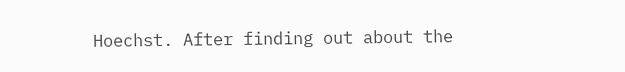Hoechst. After finding out about the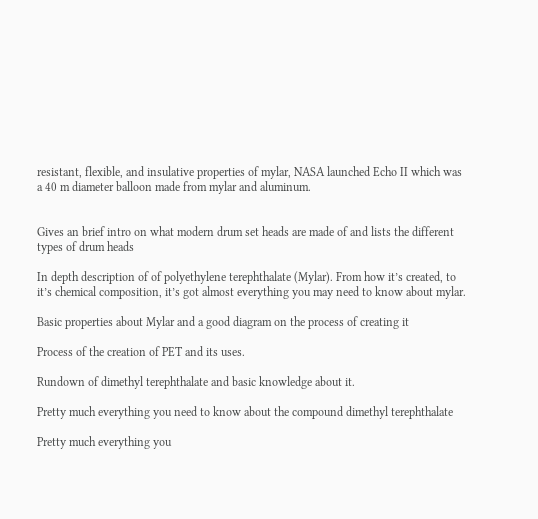resistant, flexible, and insulative properties of mylar, NASA launched Echo II which was a 40 m diameter balloon made from mylar and aluminum.


Gives an brief intro on what modern drum set heads are made of and lists the different types of drum heads

In depth description of of polyethylene terephthalate (Mylar). From how it’s created, to it’s chemical composition, it’s got almost everything you may need to know about mylar.

Basic properties about Mylar and a good diagram on the process of creating it

Process of the creation of PET and its uses.

Rundown of dimethyl terephthalate and basic knowledge about it.

Pretty much everything you need to know about the compound dimethyl terephthalate

Pretty much everything you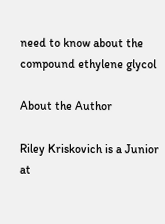need to know about the compound ethylene glycol

About the Author

Riley Kriskovich is a Junior at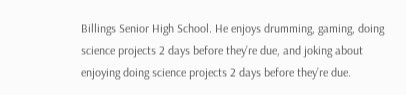Billings Senior High School. He enjoys drumming, gaming, doing science projects 2 days before they’re due, and joking about enjoying doing science projects 2 days before they’re due.